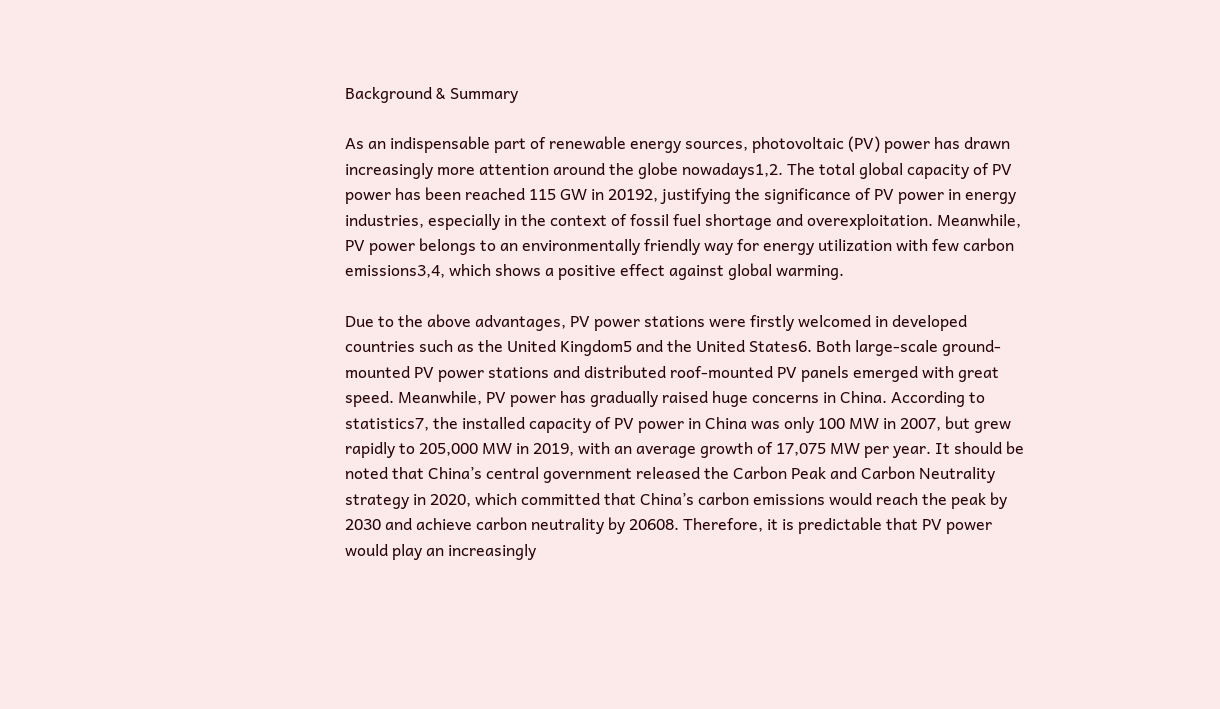Background & Summary

As an indispensable part of renewable energy sources, photovoltaic (PV) power has drawn increasingly more attention around the globe nowadays1,2. The total global capacity of PV power has been reached 115 GW in 20192, justifying the significance of PV power in energy industries, especially in the context of fossil fuel shortage and overexploitation. Meanwhile, PV power belongs to an environmentally friendly way for energy utilization with few carbon emissions3,4, which shows a positive effect against global warming.

Due to the above advantages, PV power stations were firstly welcomed in developed countries such as the United Kingdom5 and the United States6. Both large-scale ground-mounted PV power stations and distributed roof-mounted PV panels emerged with great speed. Meanwhile, PV power has gradually raised huge concerns in China. According to statistics7, the installed capacity of PV power in China was only 100 MW in 2007, but grew rapidly to 205,000 MW in 2019, with an average growth of 17,075 MW per year. It should be noted that China’s central government released the Carbon Peak and Carbon Neutrality strategy in 2020, which committed that China’s carbon emissions would reach the peak by 2030 and achieve carbon neutrality by 20608. Therefore, it is predictable that PV power would play an increasingly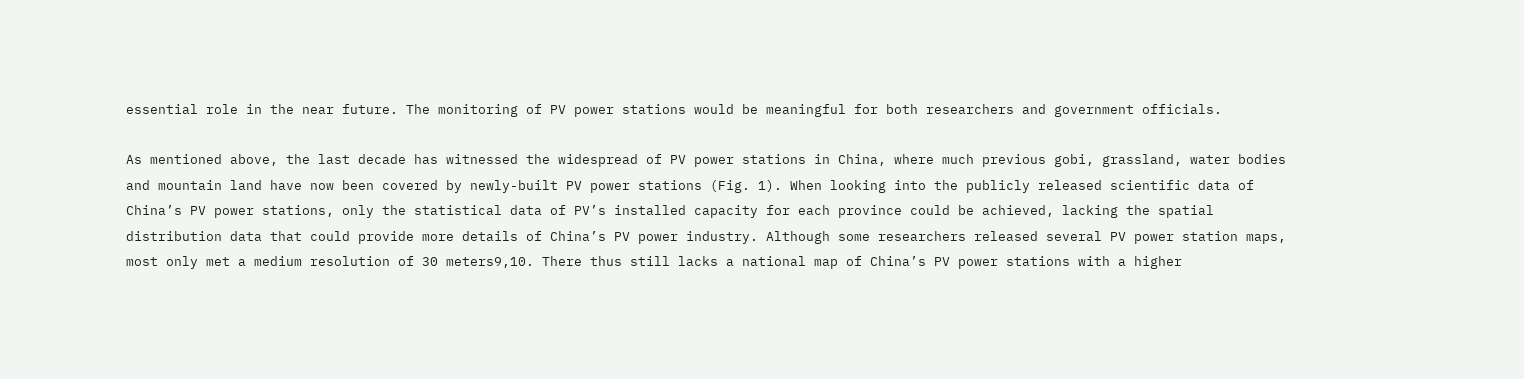essential role in the near future. The monitoring of PV power stations would be meaningful for both researchers and government officials.

As mentioned above, the last decade has witnessed the widespread of PV power stations in China, where much previous gobi, grassland, water bodies and mountain land have now been covered by newly-built PV power stations (Fig. 1). When looking into the publicly released scientific data of China’s PV power stations, only the statistical data of PV’s installed capacity for each province could be achieved, lacking the spatial distribution data that could provide more details of China’s PV power industry. Although some researchers released several PV power station maps, most only met a medium resolution of 30 meters9,10. There thus still lacks a national map of China’s PV power stations with a higher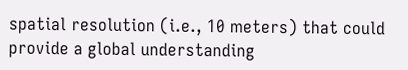spatial resolution (i.e., 10 meters) that could provide a global understanding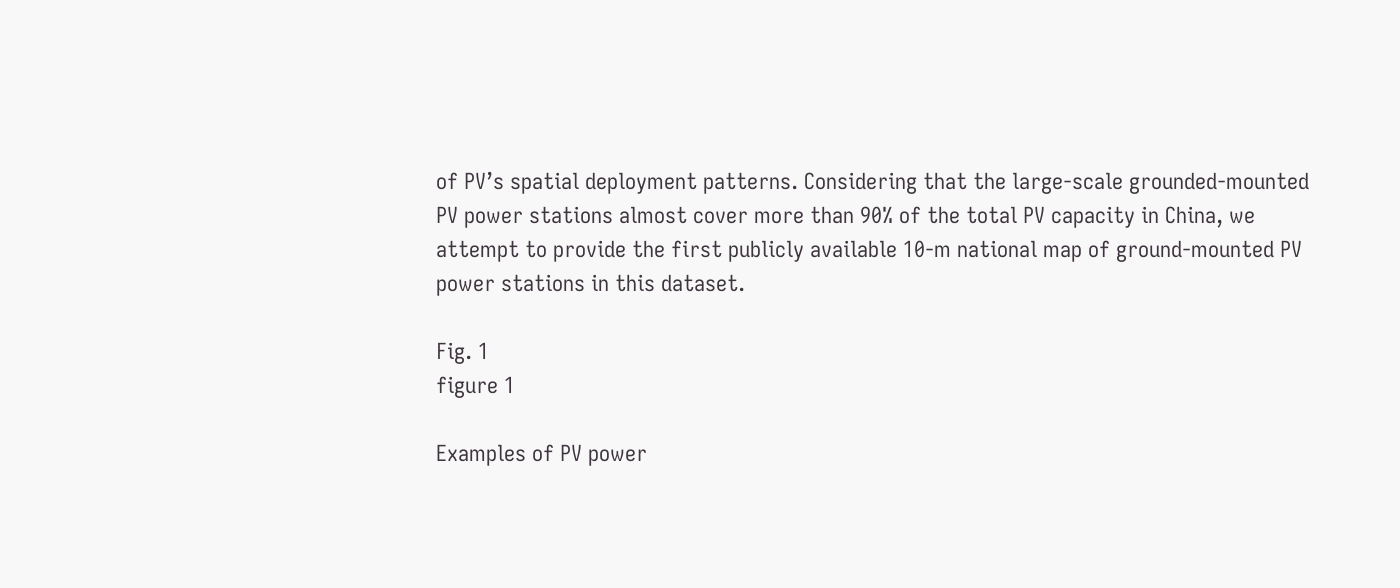of PV’s spatial deployment patterns. Considering that the large-scale grounded-mounted PV power stations almost cover more than 90% of the total PV capacity in China, we attempt to provide the first publicly available 10-m national map of ground-mounted PV power stations in this dataset.

Fig. 1
figure 1

Examples of PV power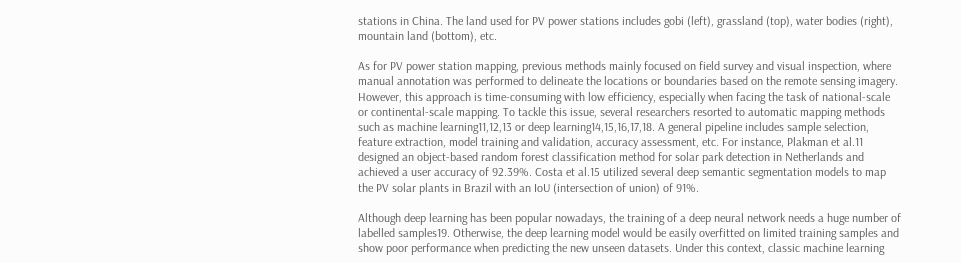stations in China. The land used for PV power stations includes gobi (left), grassland (top), water bodies (right), mountain land (bottom), etc.

As for PV power station mapping, previous methods mainly focused on field survey and visual inspection, where manual annotation was performed to delineate the locations or boundaries based on the remote sensing imagery. However, this approach is time-consuming with low efficiency, especially when facing the task of national-scale or continental-scale mapping. To tackle this issue, several researchers resorted to automatic mapping methods such as machine learning11,12,13 or deep learning14,15,16,17,18. A general pipeline includes sample selection, feature extraction, model training and validation, accuracy assessment, etc. For instance, Plakman et al.11 designed an object-based random forest classification method for solar park detection in Netherlands and achieved a user accuracy of 92.39%. Costa et al.15 utilized several deep semantic segmentation models to map the PV solar plants in Brazil with an IoU (intersection of union) of 91%.

Although deep learning has been popular nowadays, the training of a deep neural network needs a huge number of labelled samples19. Otherwise, the deep learning model would be easily overfitted on limited training samples and show poor performance when predicting the new unseen datasets. Under this context, classic machine learning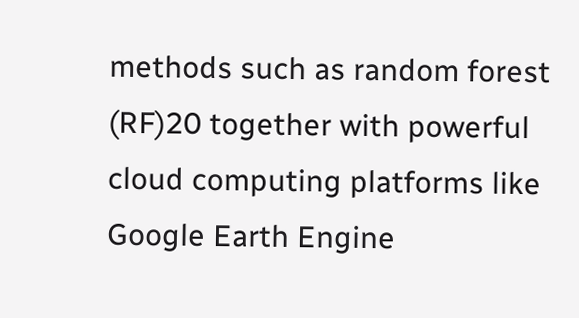methods such as random forest (RF)20 together with powerful cloud computing platforms like Google Earth Engine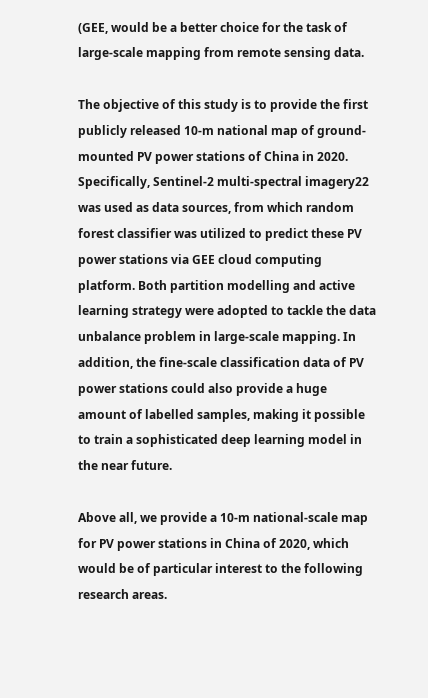(GEE, would be a better choice for the task of large-scale mapping from remote sensing data.

The objective of this study is to provide the first publicly released 10-m national map of ground-mounted PV power stations of China in 2020. Specifically, Sentinel-2 multi-spectral imagery22 was used as data sources, from which random forest classifier was utilized to predict these PV power stations via GEE cloud computing platform. Both partition modelling and active learning strategy were adopted to tackle the data unbalance problem in large-scale mapping. In addition, the fine-scale classification data of PV power stations could also provide a huge amount of labelled samples, making it possible to train a sophisticated deep learning model in the near future.

Above all, we provide a 10-m national-scale map for PV power stations in China of 2020, which would be of particular interest to the following research areas.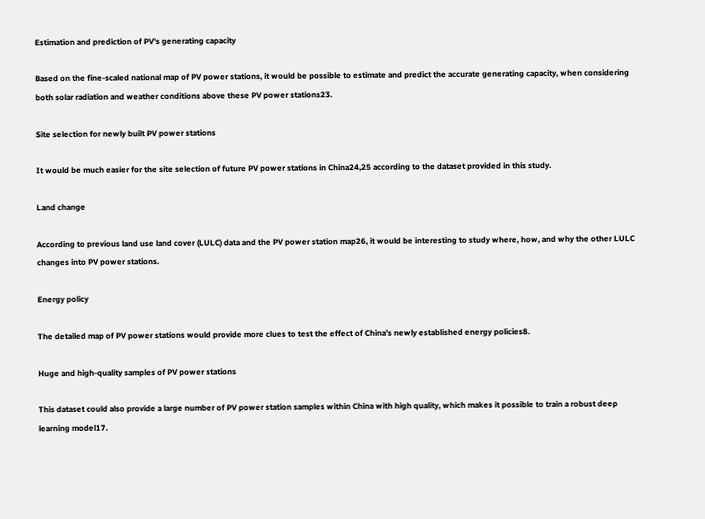Estimation and prediction of PV’s generating capacity

Based on the fine-scaled national map of PV power stations, it would be possible to estimate and predict the accurate generating capacity, when considering both solar radiation and weather conditions above these PV power stations23.

Site selection for newly built PV power stations

It would be much easier for the site selection of future PV power stations in China24,25 according to the dataset provided in this study.

Land change

According to previous land use land cover (LULC) data and the PV power station map26, it would be interesting to study where, how, and why the other LULC changes into PV power stations.

Energy policy

The detailed map of PV power stations would provide more clues to test the effect of China’s newly established energy policies8.

Huge and high-quality samples of PV power stations

This dataset could also provide a large number of PV power station samples within China with high quality, which makes it possible to train a robust deep learning model17.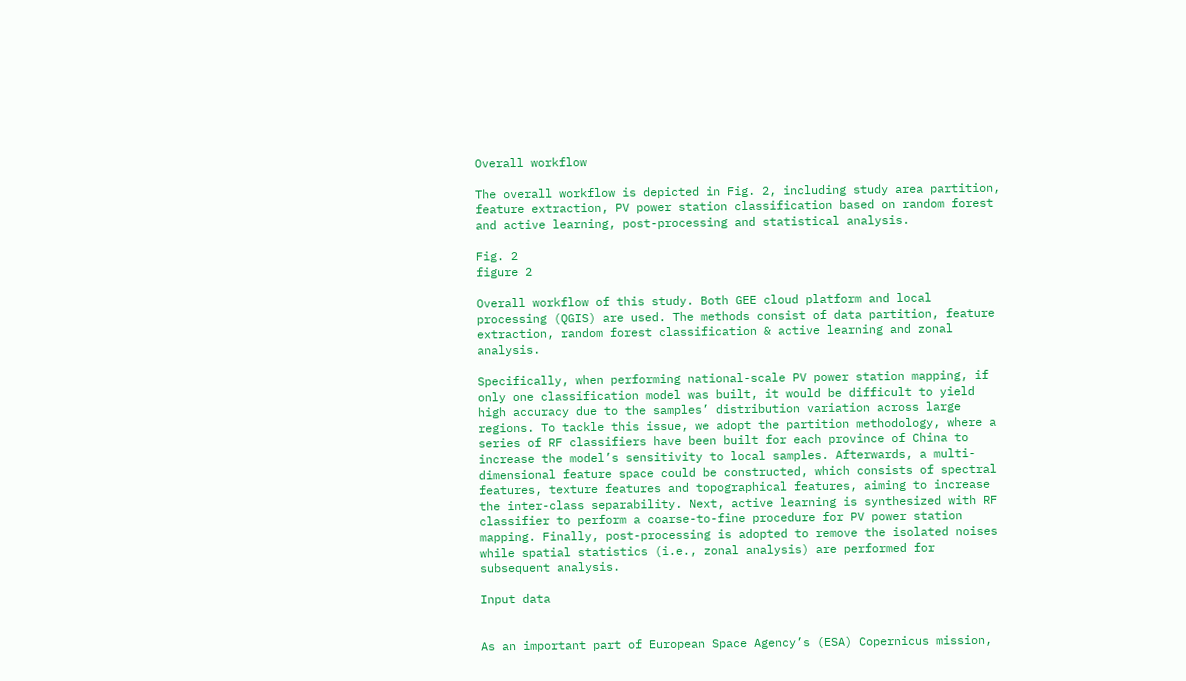Overall workflow

The overall workflow is depicted in Fig. 2, including study area partition, feature extraction, PV power station classification based on random forest and active learning, post-processing and statistical analysis.

Fig. 2
figure 2

Overall workflow of this study. Both GEE cloud platform and local processing (QGIS) are used. The methods consist of data partition, feature extraction, random forest classification & active learning and zonal analysis.

Specifically, when performing national-scale PV power station mapping, if only one classification model was built, it would be difficult to yield high accuracy due to the samples’ distribution variation across large regions. To tackle this issue, we adopt the partition methodology, where a series of RF classifiers have been built for each province of China to increase the model’s sensitivity to local samples. Afterwards, a multi-dimensional feature space could be constructed, which consists of spectral features, texture features and topographical features, aiming to increase the inter-class separability. Next, active learning is synthesized with RF classifier to perform a coarse-to-fine procedure for PV power station mapping. Finally, post-processing is adopted to remove the isolated noises while spatial statistics (i.e., zonal analysis) are performed for subsequent analysis.

Input data


As an important part of European Space Agency’s (ESA) Copernicus mission,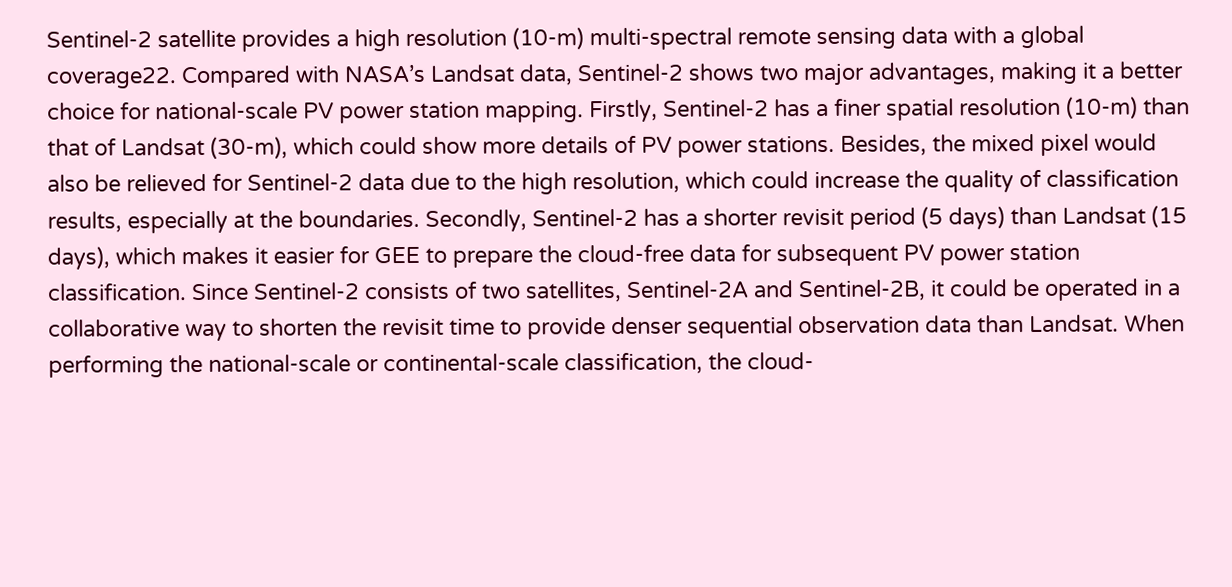Sentinel-2 satellite provides a high resolution (10-m) multi-spectral remote sensing data with a global coverage22. Compared with NASA’s Landsat data, Sentinel-2 shows two major advantages, making it a better choice for national-scale PV power station mapping. Firstly, Sentinel-2 has a finer spatial resolution (10-m) than that of Landsat (30-m), which could show more details of PV power stations. Besides, the mixed pixel would also be relieved for Sentinel-2 data due to the high resolution, which could increase the quality of classification results, especially at the boundaries. Secondly, Sentinel-2 has a shorter revisit period (5 days) than Landsat (15 days), which makes it easier for GEE to prepare the cloud-free data for subsequent PV power station classification. Since Sentinel-2 consists of two satellites, Sentinel-2A and Sentinel-2B, it could be operated in a collaborative way to shorten the revisit time to provide denser sequential observation data than Landsat. When performing the national-scale or continental-scale classification, the cloud-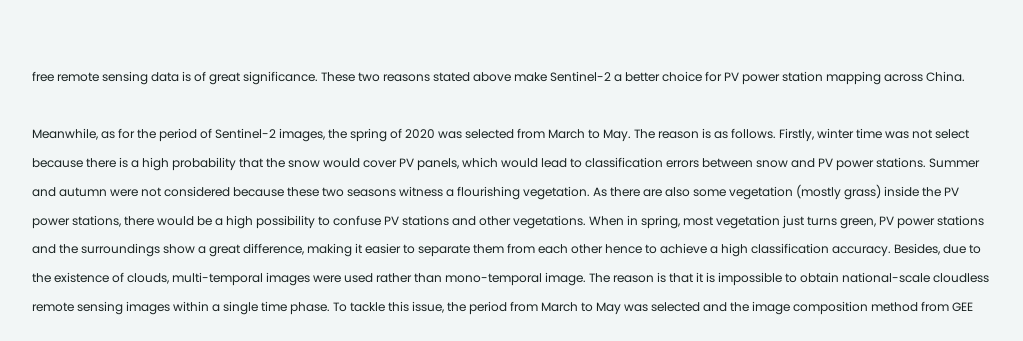free remote sensing data is of great significance. These two reasons stated above make Sentinel-2 a better choice for PV power station mapping across China.

Meanwhile, as for the period of Sentinel-2 images, the spring of 2020 was selected from March to May. The reason is as follows. Firstly, winter time was not select because there is a high probability that the snow would cover PV panels, which would lead to classification errors between snow and PV power stations. Summer and autumn were not considered because these two seasons witness a flourishing vegetation. As there are also some vegetation (mostly grass) inside the PV power stations, there would be a high possibility to confuse PV stations and other vegetations. When in spring, most vegetation just turns green, PV power stations and the surroundings show a great difference, making it easier to separate them from each other hence to achieve a high classification accuracy. Besides, due to the existence of clouds, multi-temporal images were used rather than mono-temporal image. The reason is that it is impossible to obtain national-scale cloudless remote sensing images within a single time phase. To tackle this issue, the period from March to May was selected and the image composition method from GEE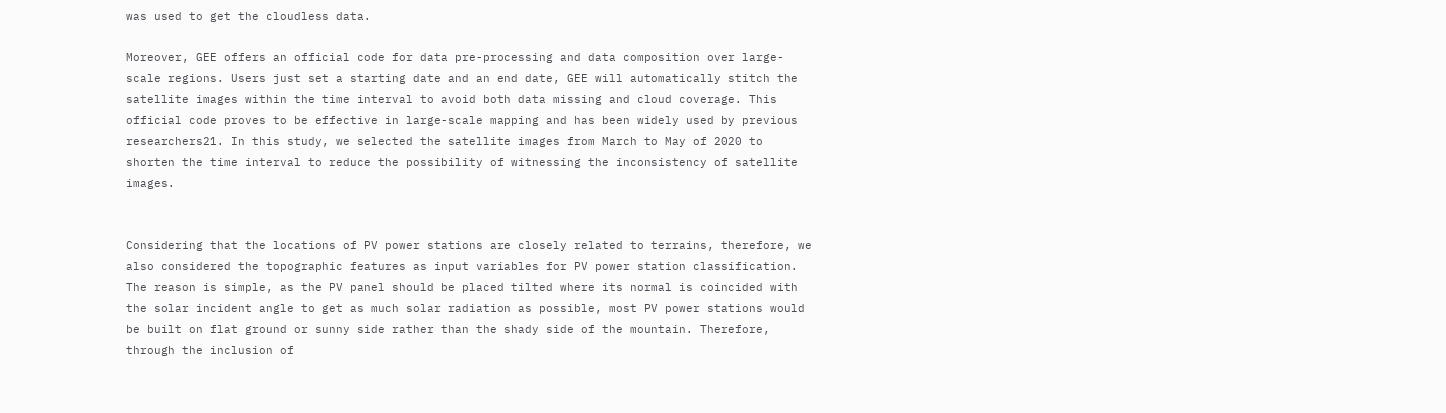was used to get the cloudless data.

Moreover, GEE offers an official code for data pre-processing and data composition over large-scale regions. Users just set a starting date and an end date, GEE will automatically stitch the satellite images within the time interval to avoid both data missing and cloud coverage. This official code proves to be effective in large-scale mapping and has been widely used by previous researchers21. In this study, we selected the satellite images from March to May of 2020 to shorten the time interval to reduce the possibility of witnessing the inconsistency of satellite images.


Considering that the locations of PV power stations are closely related to terrains, therefore, we also considered the topographic features as input variables for PV power station classification. The reason is simple, as the PV panel should be placed tilted where its normal is coincided with the solar incident angle to get as much solar radiation as possible, most PV power stations would be built on flat ground or sunny side rather than the shady side of the mountain. Therefore, through the inclusion of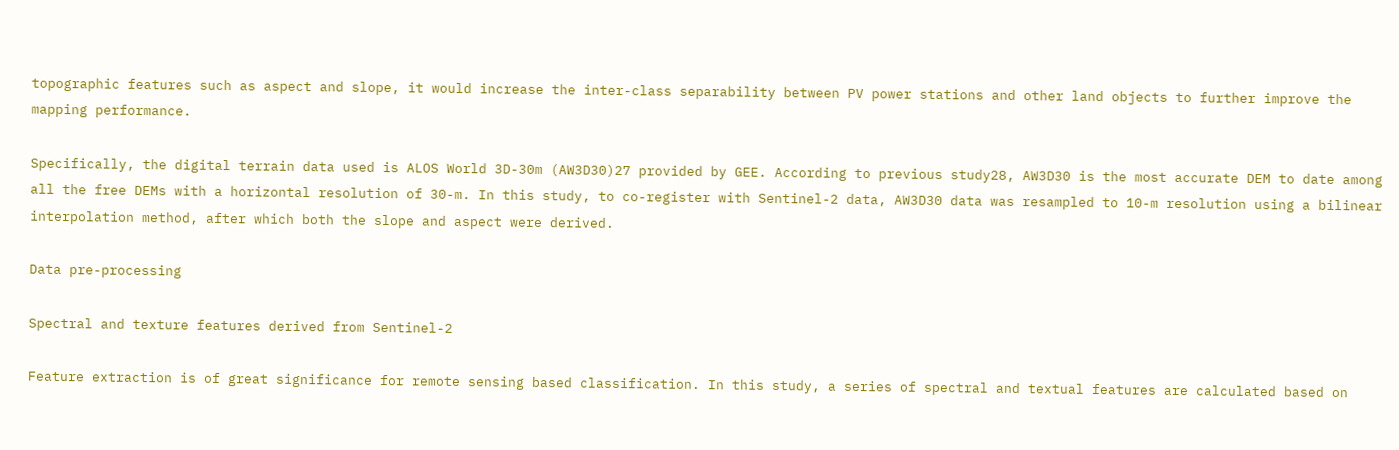topographic features such as aspect and slope, it would increase the inter-class separability between PV power stations and other land objects to further improve the mapping performance.

Specifically, the digital terrain data used is ALOS World 3D-30m (AW3D30)27 provided by GEE. According to previous study28, AW3D30 is the most accurate DEM to date among all the free DEMs with a horizontal resolution of 30-m. In this study, to co-register with Sentinel-2 data, AW3D30 data was resampled to 10-m resolution using a bilinear interpolation method, after which both the slope and aspect were derived.

Data pre-processing

Spectral and texture features derived from Sentinel-2

Feature extraction is of great significance for remote sensing based classification. In this study, a series of spectral and textual features are calculated based on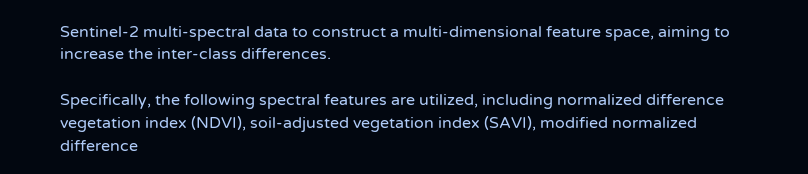Sentinel-2 multi-spectral data to construct a multi-dimensional feature space, aiming to increase the inter-class differences.

Specifically, the following spectral features are utilized, including normalized difference vegetation index (NDVI), soil-adjusted vegetation index (SAVI), modified normalized difference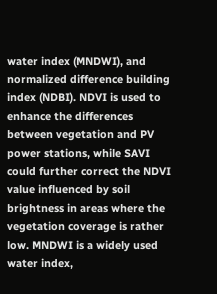water index (MNDWI), and normalized difference building index (NDBI). NDVI is used to enhance the differences between vegetation and PV power stations, while SAVI could further correct the NDVI value influenced by soil brightness in areas where the vegetation coverage is rather low. MNDWI is a widely used water index,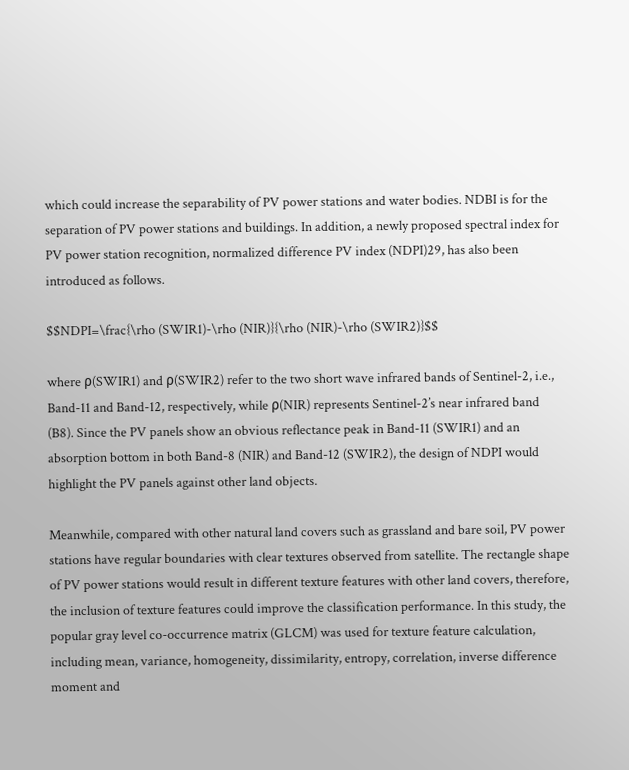which could increase the separability of PV power stations and water bodies. NDBI is for the separation of PV power stations and buildings. In addition, a newly proposed spectral index for PV power station recognition, normalized difference PV index (NDPI)29, has also been introduced as follows.

$$NDPI=\frac{\rho (SWIR1)-\rho (NIR)}{\rho (NIR)-\rho (SWIR2)}$$

where ρ(SWIR1) and ρ(SWIR2) refer to the two short wave infrared bands of Sentinel-2, i.e., Band-11 and Band-12, respectively, while ρ(NIR) represents Sentinel-2’s near infrared band (B8). Since the PV panels show an obvious reflectance peak in Band-11 (SWIR1) and an absorption bottom in both Band-8 (NIR) and Band-12 (SWIR2), the design of NDPI would highlight the PV panels against other land objects.

Meanwhile, compared with other natural land covers such as grassland and bare soil, PV power stations have regular boundaries with clear textures observed from satellite. The rectangle shape of PV power stations would result in different texture features with other land covers, therefore, the inclusion of texture features could improve the classification performance. In this study, the popular gray level co-occurrence matrix (GLCM) was used for texture feature calculation, including mean, variance, homogeneity, dissimilarity, entropy, correlation, inverse difference moment and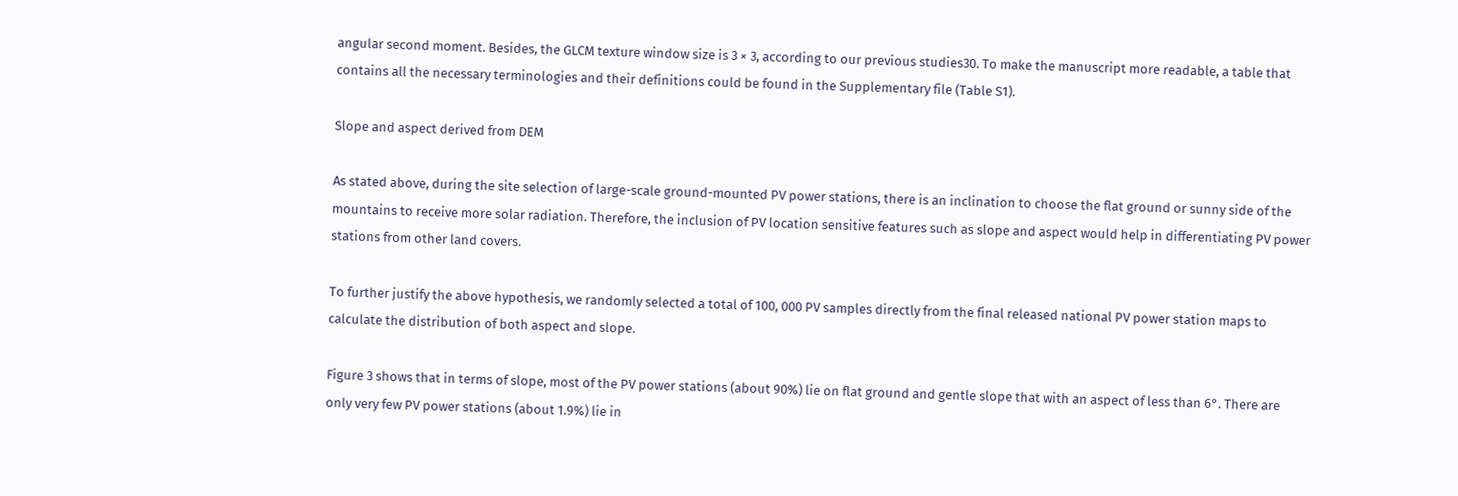angular second moment. Besides, the GLCM texture window size is 3 × 3, according to our previous studies30. To make the manuscript more readable, a table that contains all the necessary terminologies and their definitions could be found in the Supplementary file (Table S1).

Slope and aspect derived from DEM

As stated above, during the site selection of large-scale ground-mounted PV power stations, there is an inclination to choose the flat ground or sunny side of the mountains to receive more solar radiation. Therefore, the inclusion of PV location sensitive features such as slope and aspect would help in differentiating PV power stations from other land covers.

To further justify the above hypothesis, we randomly selected a total of 100, 000 PV samples directly from the final released national PV power station maps to calculate the distribution of both aspect and slope.

Figure 3 shows that in terms of slope, most of the PV power stations (about 90%) lie on flat ground and gentle slope that with an aspect of less than 6°. There are only very few PV power stations (about 1.9%) lie in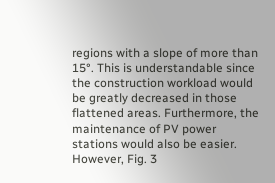regions with a slope of more than 15°. This is understandable since the construction workload would be greatly decreased in those flattened areas. Furthermore, the maintenance of PV power stations would also be easier. However, Fig. 3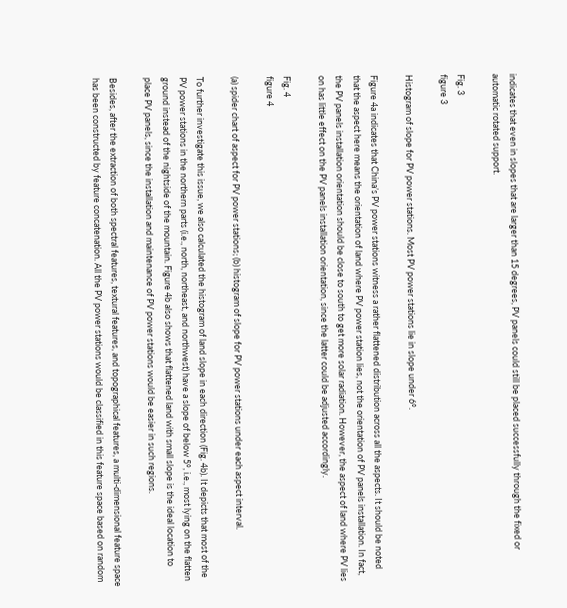indicates that even in slopes that are larger than 15 degrees, PV panels could still be placed successfully through the fixed or automatic rotated support.

Fig. 3
figure 3

Histogram of slope for PV power stations. Most PV power stations lie in slope under 6°.

Figure 4a indicates that China’s PV power stations witness a rather flattened distribution across all the aspects. It should be noted that the aspect here means the orientation of land where PV power station lies, not the orientation of PV panels installation. In fact, the PV panels installation orientation should be close to south to get more solar radiation. However, the aspect of land where PV lies on has little effect on the PV panels installation orientation, since the latter could be adjusted accordingly.

Fig. 4
figure 4

(a) spider chart of aspect for PV power stations; (b) histogram of slope for PV power stations under each aspect interval.

To further investigate this issue, we also calculated the histogram of land slope in each direction (Fig. 4b). It depicts that most of the PV power stations in the northern parts (i.e., north, northeast, and northwest) have a slope of below 5°, i.e., most lying on the flatten ground instead of the nightside of the mountain. Figure 4b also shows that flattened land with small slope is the ideal location to place PV panels, since the installation and maintenance of PV power stations would be easier in such regions.

Besides, after the extraction of both spectral features, textural features, and topographical features, a multi-dimensional feature space has been constructed by feature concatenation. All the PV power stations would be classified in this feature space based on random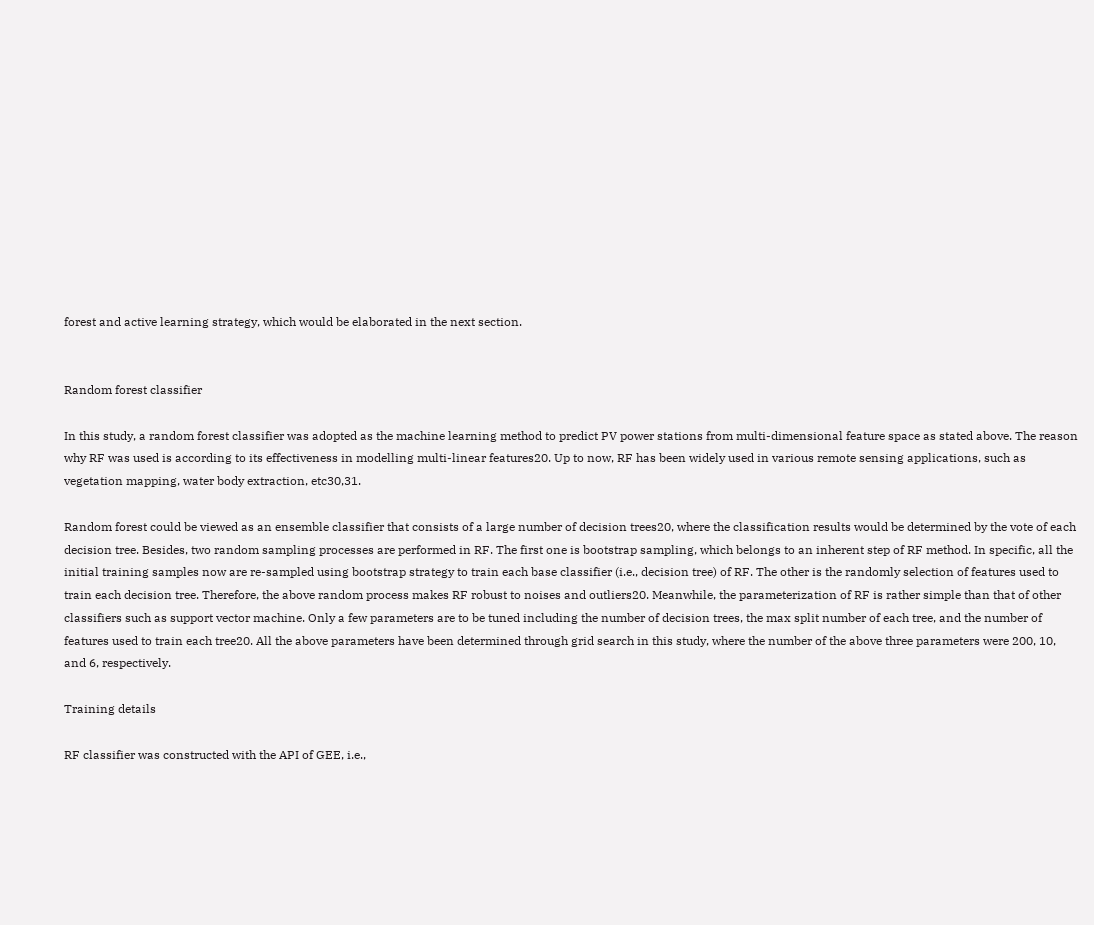forest and active learning strategy, which would be elaborated in the next section.


Random forest classifier

In this study, a random forest classifier was adopted as the machine learning method to predict PV power stations from multi-dimensional feature space as stated above. The reason why RF was used is according to its effectiveness in modelling multi-linear features20. Up to now, RF has been widely used in various remote sensing applications, such as vegetation mapping, water body extraction, etc30,31.

Random forest could be viewed as an ensemble classifier that consists of a large number of decision trees20, where the classification results would be determined by the vote of each decision tree. Besides, two random sampling processes are performed in RF. The first one is bootstrap sampling, which belongs to an inherent step of RF method. In specific, all the initial training samples now are re-sampled using bootstrap strategy to train each base classifier (i.e., decision tree) of RF. The other is the randomly selection of features used to train each decision tree. Therefore, the above random process makes RF robust to noises and outliers20. Meanwhile, the parameterization of RF is rather simple than that of other classifiers such as support vector machine. Only a few parameters are to be tuned including the number of decision trees, the max split number of each tree, and the number of features used to train each tree20. All the above parameters have been determined through grid search in this study, where the number of the above three parameters were 200, 10, and 6, respectively.

Training details

RF classifier was constructed with the API of GEE, i.e.,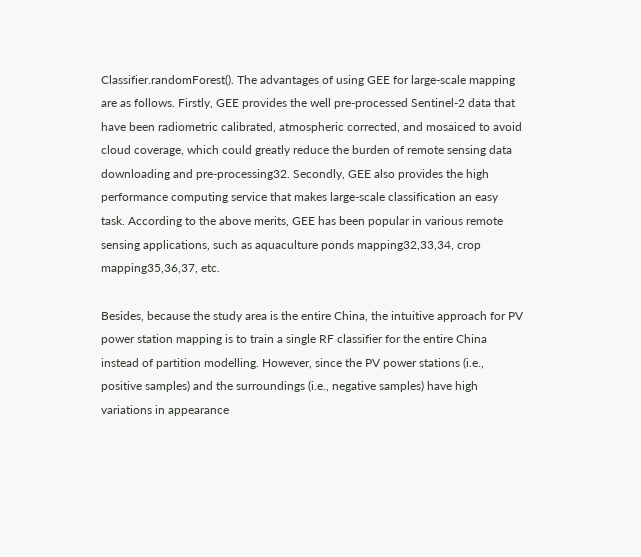Classifier.randomForest(). The advantages of using GEE for large-scale mapping are as follows. Firstly, GEE provides the well pre-processed Sentinel-2 data that have been radiometric calibrated, atmospheric corrected, and mosaiced to avoid cloud coverage, which could greatly reduce the burden of remote sensing data downloading and pre-processing32. Secondly, GEE also provides the high performance computing service that makes large-scale classification an easy task. According to the above merits, GEE has been popular in various remote sensing applications, such as aquaculture ponds mapping32,33,34, crop mapping35,36,37, etc.

Besides, because the study area is the entire China, the intuitive approach for PV power station mapping is to train a single RF classifier for the entire China instead of partition modelling. However, since the PV power stations (i.e., positive samples) and the surroundings (i.e., negative samples) have high variations in appearance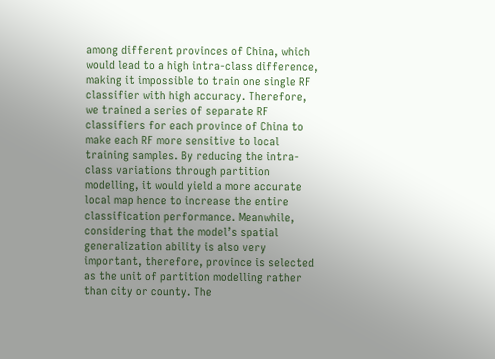among different provinces of China, which would lead to a high intra-class difference, making it impossible to train one single RF classifier with high accuracy. Therefore, we trained a series of separate RF classifiers for each province of China to make each RF more sensitive to local training samples. By reducing the intra-class variations through partition modelling, it would yield a more accurate local map hence to increase the entire classification performance. Meanwhile, considering that the model’s spatial generalization ability is also very important, therefore, province is selected as the unit of partition modelling rather than city or county. The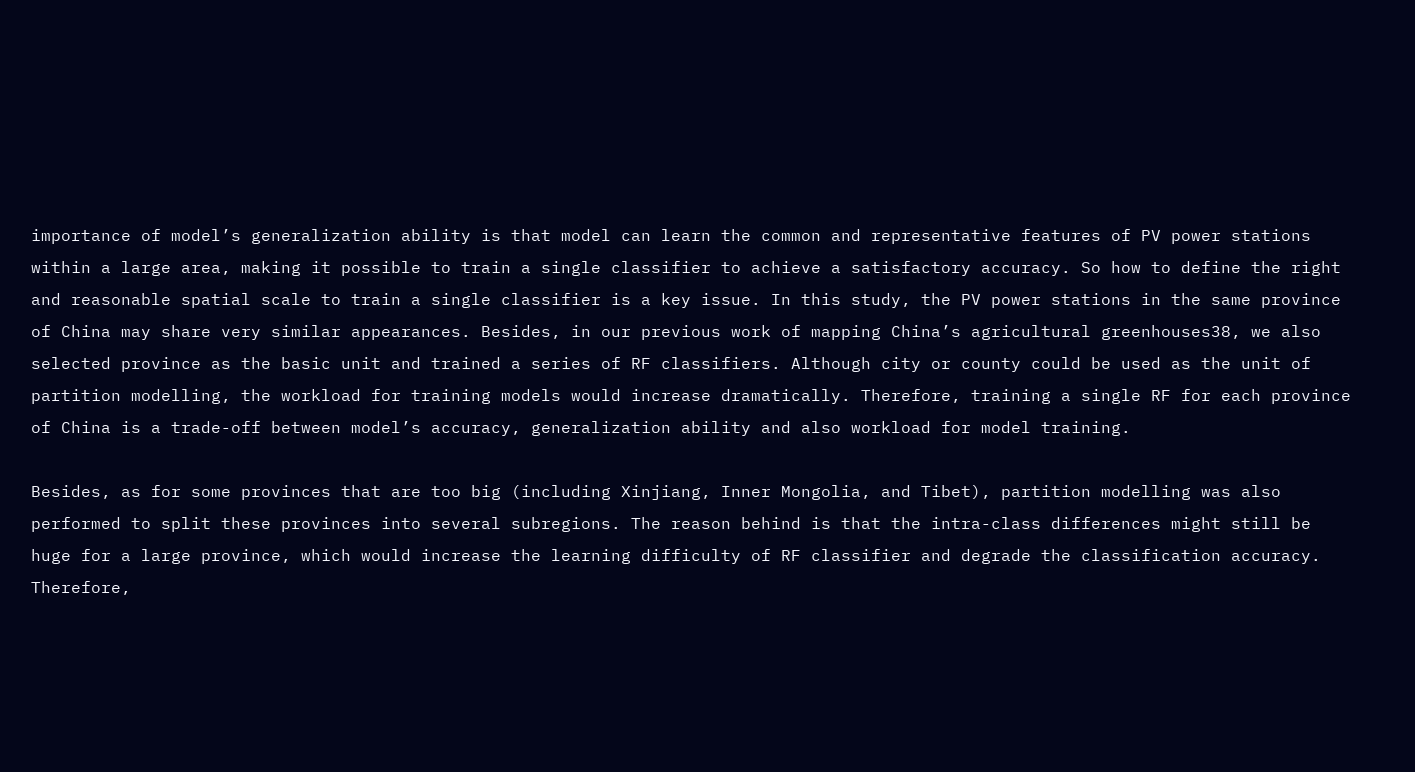importance of model’s generalization ability is that model can learn the common and representative features of PV power stations within a large area, making it possible to train a single classifier to achieve a satisfactory accuracy. So how to define the right and reasonable spatial scale to train a single classifier is a key issue. In this study, the PV power stations in the same province of China may share very similar appearances. Besides, in our previous work of mapping China’s agricultural greenhouses38, we also selected province as the basic unit and trained a series of RF classifiers. Although city or county could be used as the unit of partition modelling, the workload for training models would increase dramatically. Therefore, training a single RF for each province of China is a trade-off between model’s accuracy, generalization ability and also workload for model training.

Besides, as for some provinces that are too big (including Xinjiang, Inner Mongolia, and Tibet), partition modelling was also performed to split these provinces into several subregions. The reason behind is that the intra-class differences might still be huge for a large province, which would increase the learning difficulty of RF classifier and degrade the classification accuracy. Therefore,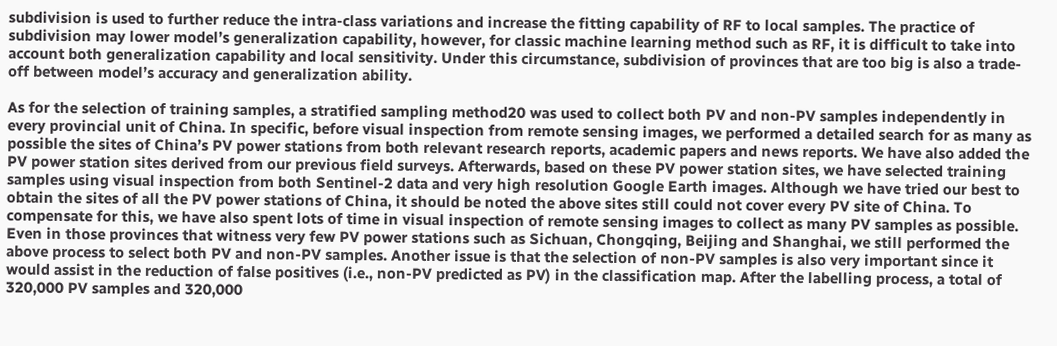subdivision is used to further reduce the intra-class variations and increase the fitting capability of RF to local samples. The practice of subdivision may lower model’s generalization capability, however, for classic machine learning method such as RF, it is difficult to take into account both generalization capability and local sensitivity. Under this circumstance, subdivision of provinces that are too big is also a trade-off between model’s accuracy and generalization ability.

As for the selection of training samples, a stratified sampling method20 was used to collect both PV and non-PV samples independently in every provincial unit of China. In specific, before visual inspection from remote sensing images, we performed a detailed search for as many as possible the sites of China’s PV power stations from both relevant research reports, academic papers and news reports. We have also added the PV power station sites derived from our previous field surveys. Afterwards, based on these PV power station sites, we have selected training samples using visual inspection from both Sentinel-2 data and very high resolution Google Earth images. Although we have tried our best to obtain the sites of all the PV power stations of China, it should be noted the above sites still could not cover every PV site of China. To compensate for this, we have also spent lots of time in visual inspection of remote sensing images to collect as many PV samples as possible. Even in those provinces that witness very few PV power stations such as Sichuan, Chongqing, Beijing and Shanghai, we still performed the above process to select both PV and non-PV samples. Another issue is that the selection of non-PV samples is also very important since it would assist in the reduction of false positives (i.e., non-PV predicted as PV) in the classification map. After the labelling process, a total of 320,000 PV samples and 320,000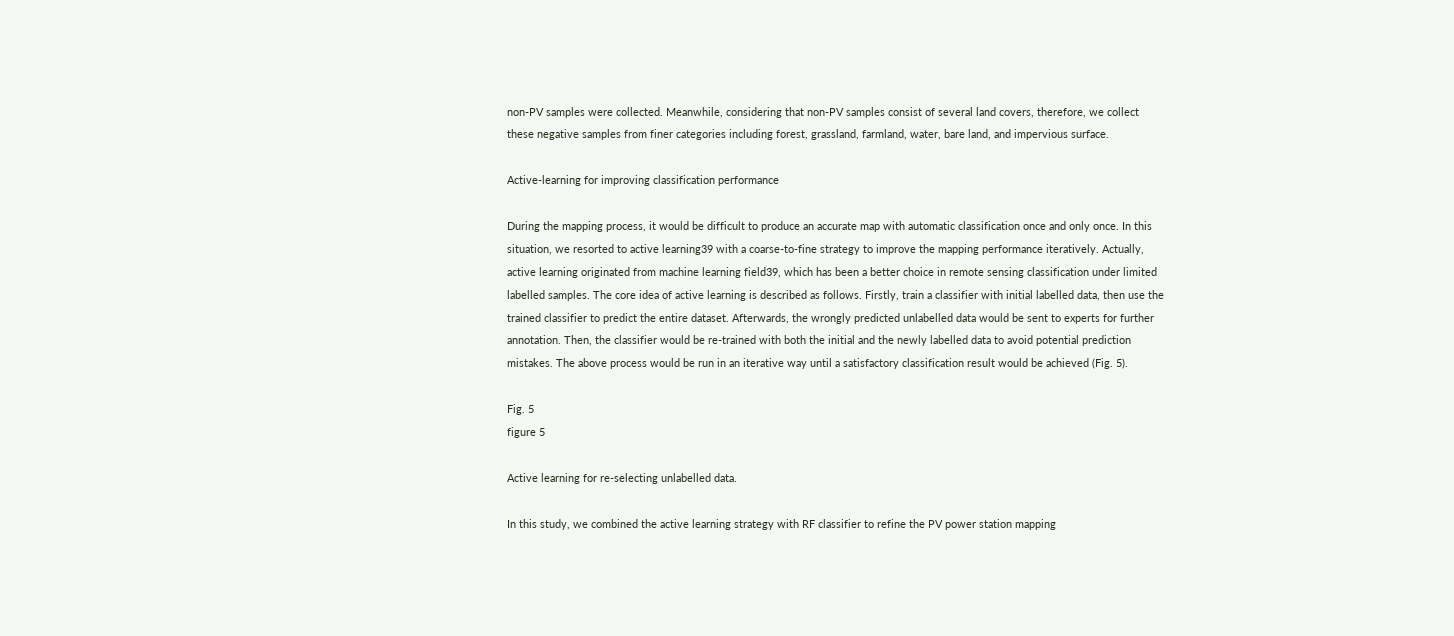non-PV samples were collected. Meanwhile, considering that non-PV samples consist of several land covers, therefore, we collect these negative samples from finer categories including forest, grassland, farmland, water, bare land, and impervious surface.

Active-learning for improving classification performance

During the mapping process, it would be difficult to produce an accurate map with automatic classification once and only once. In this situation, we resorted to active learning39 with a coarse-to-fine strategy to improve the mapping performance iteratively. Actually, active learning originated from machine learning field39, which has been a better choice in remote sensing classification under limited labelled samples. The core idea of active learning is described as follows. Firstly, train a classifier with initial labelled data, then use the trained classifier to predict the entire dataset. Afterwards, the wrongly predicted unlabelled data would be sent to experts for further annotation. Then, the classifier would be re-trained with both the initial and the newly labelled data to avoid potential prediction mistakes. The above process would be run in an iterative way until a satisfactory classification result would be achieved (Fig. 5).

Fig. 5
figure 5

Active learning for re-selecting unlabelled data.

In this study, we combined the active learning strategy with RF classifier to refine the PV power station mapping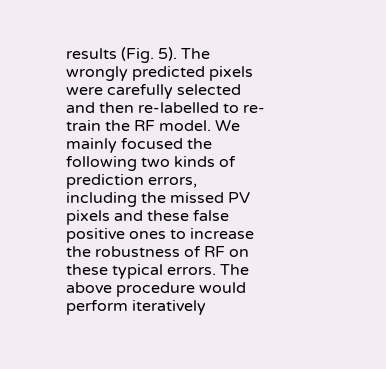results (Fig. 5). The wrongly predicted pixels were carefully selected and then re-labelled to re-train the RF model. We mainly focused the following two kinds of prediction errors, including the missed PV pixels and these false positive ones to increase the robustness of RF on these typical errors. The above procedure would perform iteratively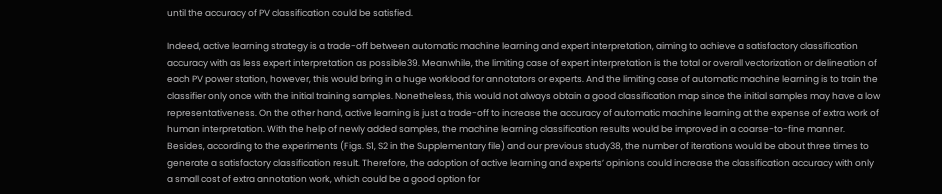until the accuracy of PV classification could be satisfied.

Indeed, active learning strategy is a trade-off between automatic machine learning and expert interpretation, aiming to achieve a satisfactory classification accuracy with as less expert interpretation as possible39. Meanwhile, the limiting case of expert interpretation is the total or overall vectorization or delineation of each PV power station, however, this would bring in a huge workload for annotators or experts. And the limiting case of automatic machine learning is to train the classifier only once with the initial training samples. Nonetheless, this would not always obtain a good classification map since the initial samples may have a low representativeness. On the other hand, active learning is just a trade-off to increase the accuracy of automatic machine learning at the expense of extra work of human interpretation. With the help of newly added samples, the machine learning classification results would be improved in a coarse-to-fine manner. Besides, according to the experiments (Figs. S1, S2 in the Supplementary file) and our previous study38, the number of iterations would be about three times to generate a satisfactory classification result. Therefore, the adoption of active learning and experts’ opinions could increase the classification accuracy with only a small cost of extra annotation work, which could be a good option for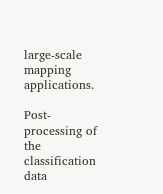large-scale mapping applications.

Post-processing of the classification data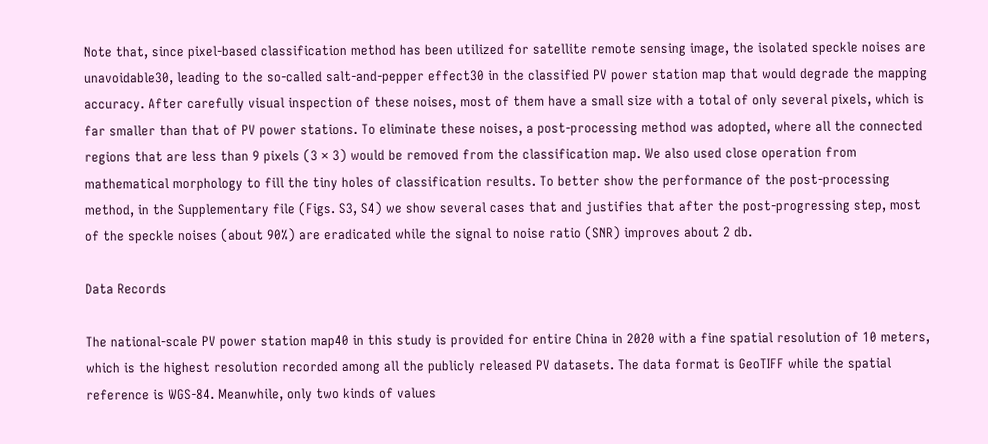Note that, since pixel-based classification method has been utilized for satellite remote sensing image, the isolated speckle noises are unavoidable30, leading to the so-called salt-and-pepper effect30 in the classified PV power station map that would degrade the mapping accuracy. After carefully visual inspection of these noises, most of them have a small size with a total of only several pixels, which is far smaller than that of PV power stations. To eliminate these noises, a post-processing method was adopted, where all the connected regions that are less than 9 pixels (3 × 3) would be removed from the classification map. We also used close operation from mathematical morphology to fill the tiny holes of classification results. To better show the performance of the post-processing method, in the Supplementary file (Figs. S3, S4) we show several cases that and justifies that after the post-progressing step, most of the speckle noises (about 90%) are eradicated while the signal to noise ratio (SNR) improves about 2 db.

Data Records

The national-scale PV power station map40 in this study is provided for entire China in 2020 with a fine spatial resolution of 10 meters, which is the highest resolution recorded among all the publicly released PV datasets. The data format is GeoTIFF while the spatial reference is WGS-84. Meanwhile, only two kinds of values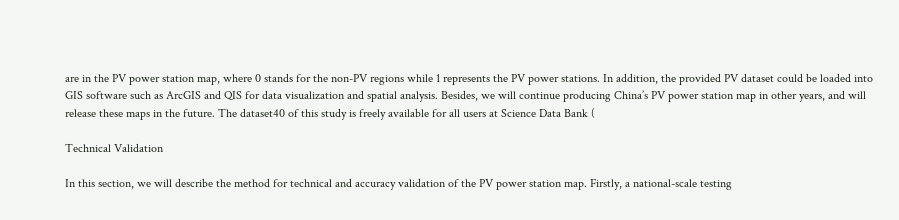are in the PV power station map, where 0 stands for the non-PV regions while 1 represents the PV power stations. In addition, the provided PV dataset could be loaded into GIS software such as ArcGIS and QIS for data visualization and spatial analysis. Besides, we will continue producing China’s PV power station map in other years, and will release these maps in the future. The dataset40 of this study is freely available for all users at Science Data Bank (

Technical Validation

In this section, we will describe the method for technical and accuracy validation of the PV power station map. Firstly, a national-scale testing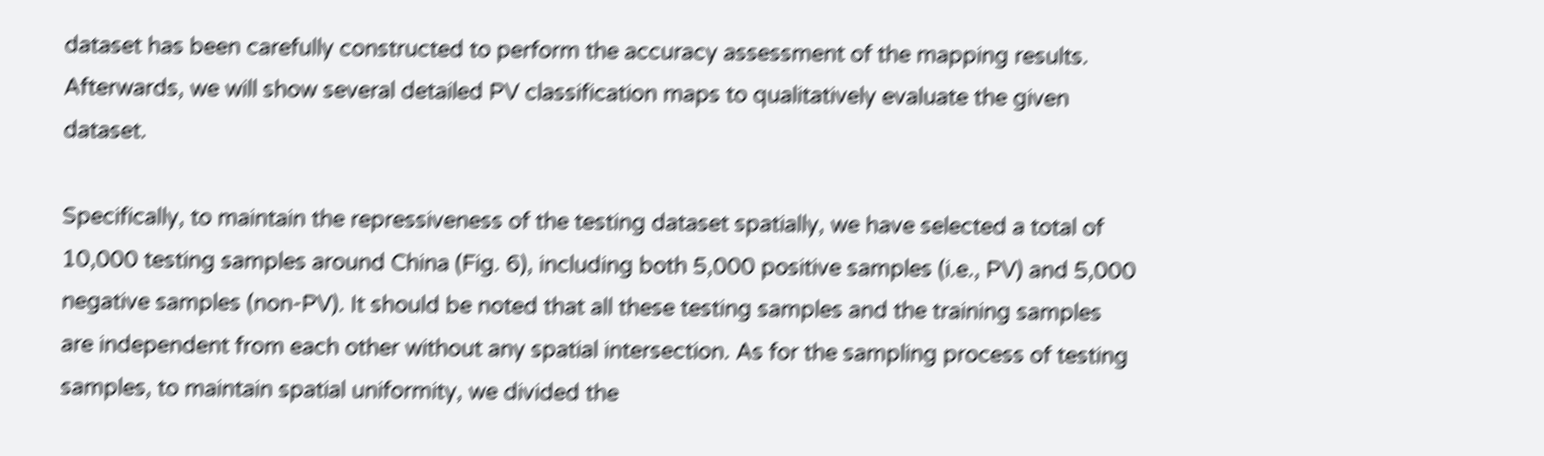dataset has been carefully constructed to perform the accuracy assessment of the mapping results. Afterwards, we will show several detailed PV classification maps to qualitatively evaluate the given dataset.

Specifically, to maintain the repressiveness of the testing dataset spatially, we have selected a total of 10,000 testing samples around China (Fig. 6), including both 5,000 positive samples (i.e., PV) and 5,000 negative samples (non-PV). It should be noted that all these testing samples and the training samples are independent from each other without any spatial intersection. As for the sampling process of testing samples, to maintain spatial uniformity, we divided the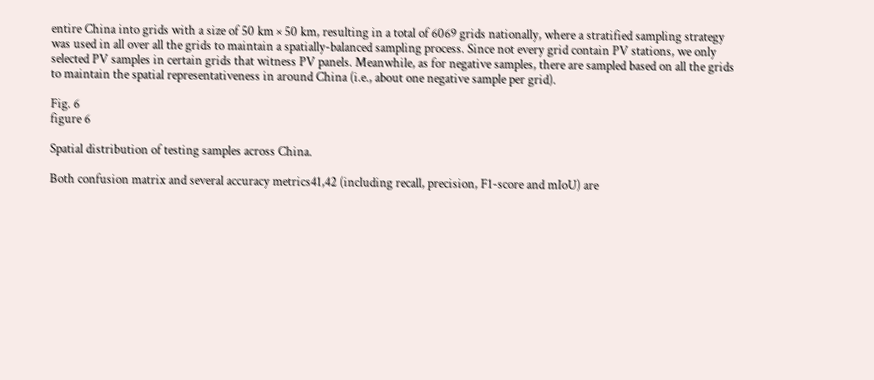entire China into grids with a size of 50 km × 50 km, resulting in a total of 6069 grids nationally, where a stratified sampling strategy was used in all over all the grids to maintain a spatially-balanced sampling process. Since not every grid contain PV stations, we only selected PV samples in certain grids that witness PV panels. Meanwhile, as for negative samples, there are sampled based on all the grids to maintain the spatial representativeness in around China (i.e., about one negative sample per grid).

Fig. 6
figure 6

Spatial distribution of testing samples across China.

Both confusion matrix and several accuracy metrics41,42 (including recall, precision, F1-score and mIoU) are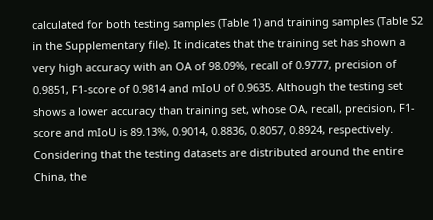calculated for both testing samples (Table 1) and training samples (Table S2 in the Supplementary file). It indicates that the training set has shown a very high accuracy with an OA of 98.09%, recall of 0.9777, precision of 0.9851, F1-score of 0.9814 and mIoU of 0.9635. Although the testing set shows a lower accuracy than training set, whose OA, recall, precision, F1-score and mIoU is 89.13%, 0.9014, 0.8836, 0.8057, 0.8924, respectively. Considering that the testing datasets are distributed around the entire China, the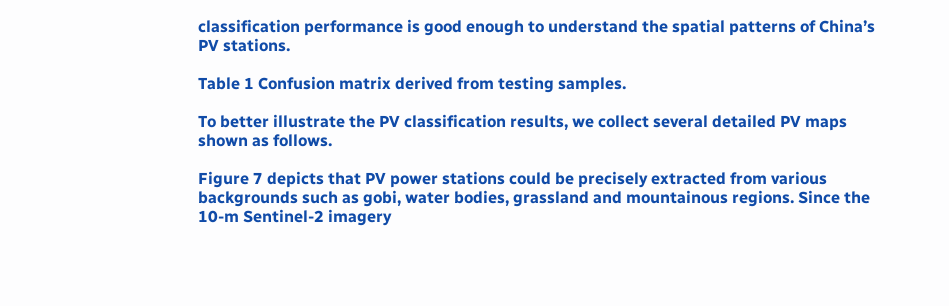classification performance is good enough to understand the spatial patterns of China’s PV stations.

Table 1 Confusion matrix derived from testing samples.

To better illustrate the PV classification results, we collect several detailed PV maps shown as follows.

Figure 7 depicts that PV power stations could be precisely extracted from various backgrounds such as gobi, water bodies, grassland and mountainous regions. Since the 10-m Sentinel-2 imagery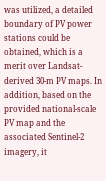was utilized, a detailed boundary of PV power stations could be obtained, which is a merit over Landsat-derived 30-m PV maps. In addition, based on the provided national-scale PV map and the associated Sentinel-2 imagery, it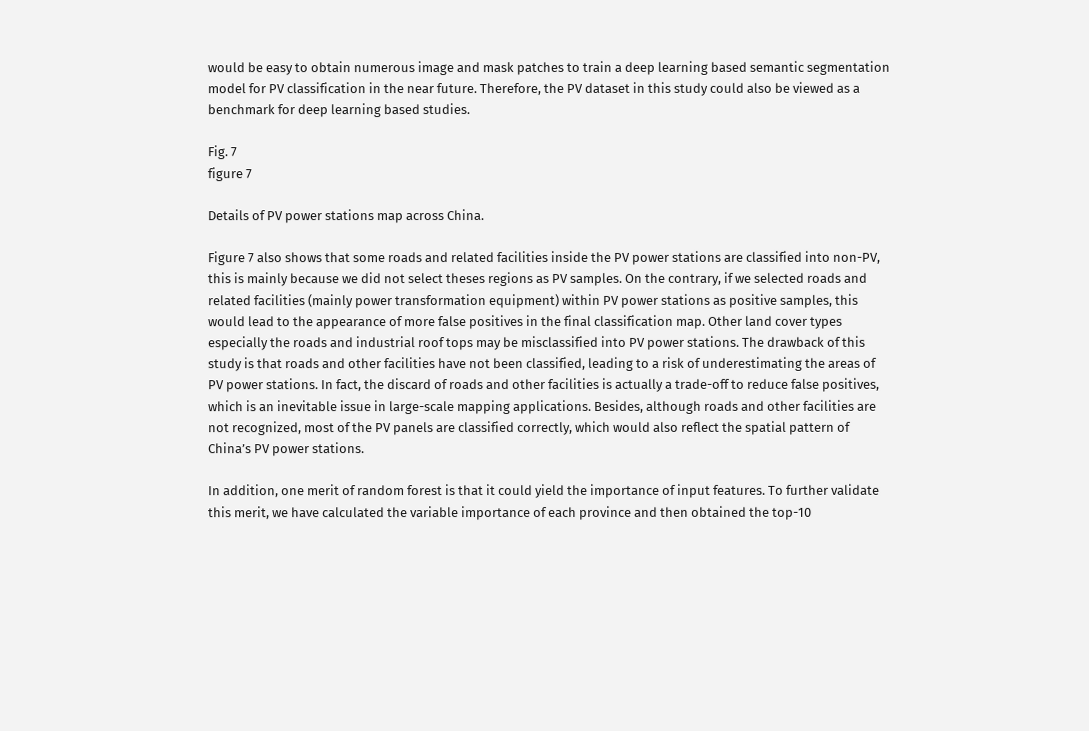would be easy to obtain numerous image and mask patches to train a deep learning based semantic segmentation model for PV classification in the near future. Therefore, the PV dataset in this study could also be viewed as a benchmark for deep learning based studies.

Fig. 7
figure 7

Details of PV power stations map across China.

Figure 7 also shows that some roads and related facilities inside the PV power stations are classified into non-PV, this is mainly because we did not select theses regions as PV samples. On the contrary, if we selected roads and related facilities (mainly power transformation equipment) within PV power stations as positive samples, this would lead to the appearance of more false positives in the final classification map. Other land cover types especially the roads and industrial roof tops may be misclassified into PV power stations. The drawback of this study is that roads and other facilities have not been classified, leading to a risk of underestimating the areas of PV power stations. In fact, the discard of roads and other facilities is actually a trade-off to reduce false positives, which is an inevitable issue in large-scale mapping applications. Besides, although roads and other facilities are not recognized, most of the PV panels are classified correctly, which would also reflect the spatial pattern of China’s PV power stations.

In addition, one merit of random forest is that it could yield the importance of input features. To further validate this merit, we have calculated the variable importance of each province and then obtained the top-10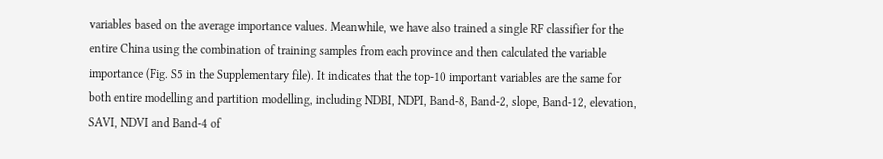variables based on the average importance values. Meanwhile, we have also trained a single RF classifier for the entire China using the combination of training samples from each province and then calculated the variable importance (Fig. S5 in the Supplementary file). It indicates that the top-10 important variables are the same for both entire modelling and partition modelling, including NDBI, NDPI, Band-8, Band-2, slope, Band-12, elevation, SAVI, NDVI and Band-4 of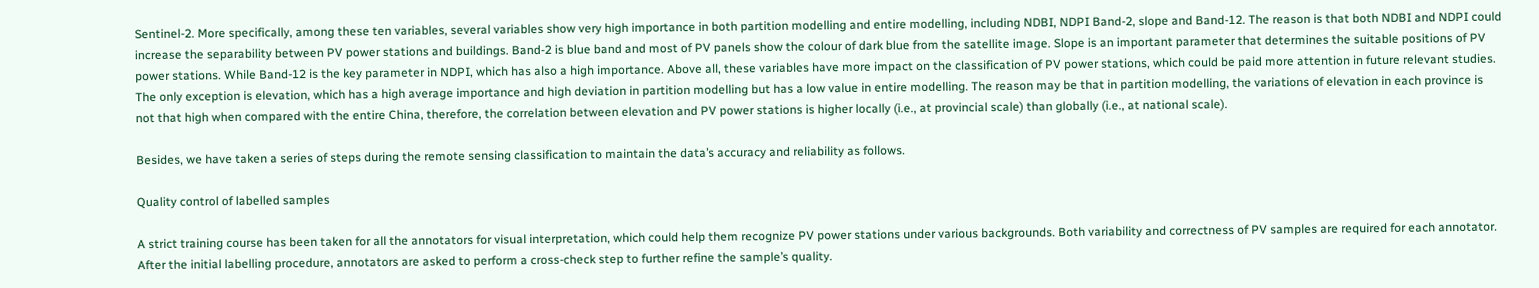Sentinel-2. More specifically, among these ten variables, several variables show very high importance in both partition modelling and entire modelling, including NDBI, NDPI Band-2, slope and Band-12. The reason is that both NDBI and NDPI could increase the separability between PV power stations and buildings. Band-2 is blue band and most of PV panels show the colour of dark blue from the satellite image. Slope is an important parameter that determines the suitable positions of PV power stations. While Band-12 is the key parameter in NDPI, which has also a high importance. Above all, these variables have more impact on the classification of PV power stations, which could be paid more attention in future relevant studies. The only exception is elevation, which has a high average importance and high deviation in partition modelling but has a low value in entire modelling. The reason may be that in partition modelling, the variations of elevation in each province is not that high when compared with the entire China, therefore, the correlation between elevation and PV power stations is higher locally (i.e., at provincial scale) than globally (i.e., at national scale).

Besides, we have taken a series of steps during the remote sensing classification to maintain the data’s accuracy and reliability as follows.

Quality control of labelled samples

A strict training course has been taken for all the annotators for visual interpretation, which could help them recognize PV power stations under various backgrounds. Both variability and correctness of PV samples are required for each annotator. After the initial labelling procedure, annotators are asked to perform a cross-check step to further refine the sample’s quality.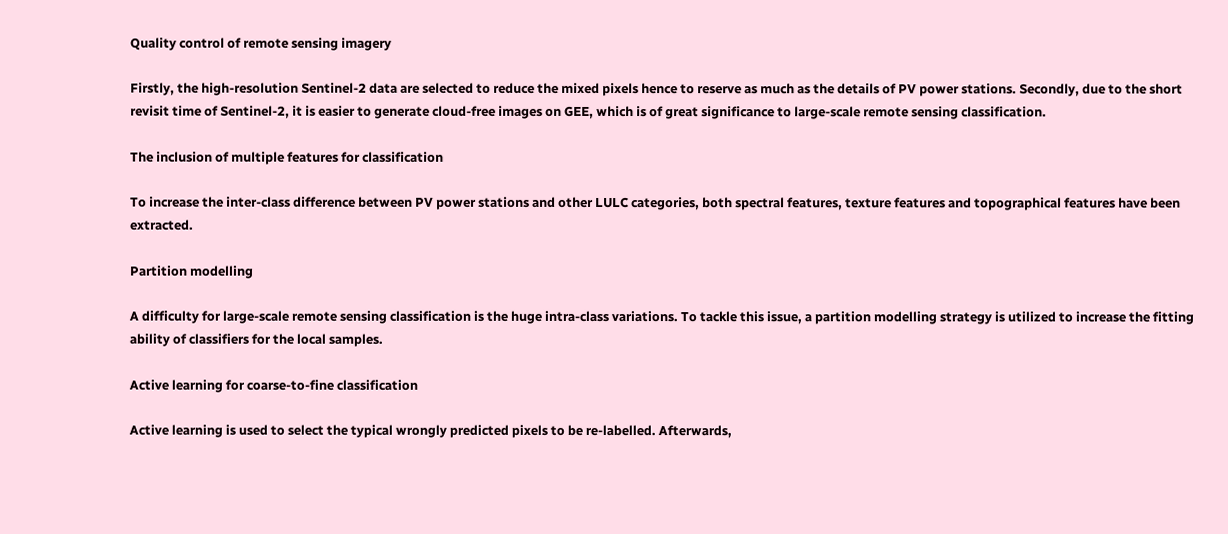Quality control of remote sensing imagery

Firstly, the high-resolution Sentinel-2 data are selected to reduce the mixed pixels hence to reserve as much as the details of PV power stations. Secondly, due to the short revisit time of Sentinel-2, it is easier to generate cloud-free images on GEE, which is of great significance to large-scale remote sensing classification.

The inclusion of multiple features for classification

To increase the inter-class difference between PV power stations and other LULC categories, both spectral features, texture features and topographical features have been extracted.

Partition modelling

A difficulty for large-scale remote sensing classification is the huge intra-class variations. To tackle this issue, a partition modelling strategy is utilized to increase the fitting ability of classifiers for the local samples.

Active learning for coarse-to-fine classification

Active learning is used to select the typical wrongly predicted pixels to be re-labelled. Afterwards,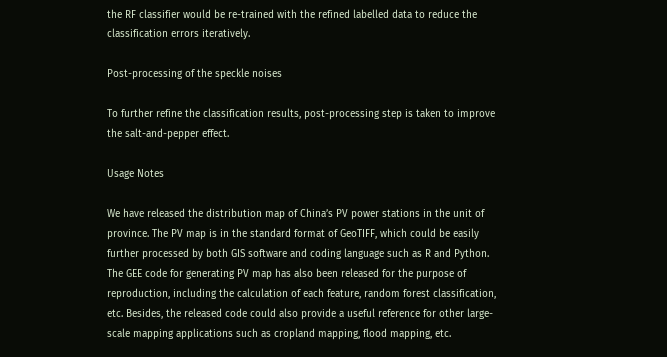the RF classifier would be re-trained with the refined labelled data to reduce the classification errors iteratively.

Post-processing of the speckle noises

To further refine the classification results, post-processing step is taken to improve the salt-and-pepper effect.

Usage Notes

We have released the distribution map of China’s PV power stations in the unit of province. The PV map is in the standard format of GeoTIFF, which could be easily further processed by both GIS software and coding language such as R and Python. The GEE code for generating PV map has also been released for the purpose of reproduction, including the calculation of each feature, random forest classification, etc. Besides, the released code could also provide a useful reference for other large-scale mapping applications such as cropland mapping, flood mapping, etc.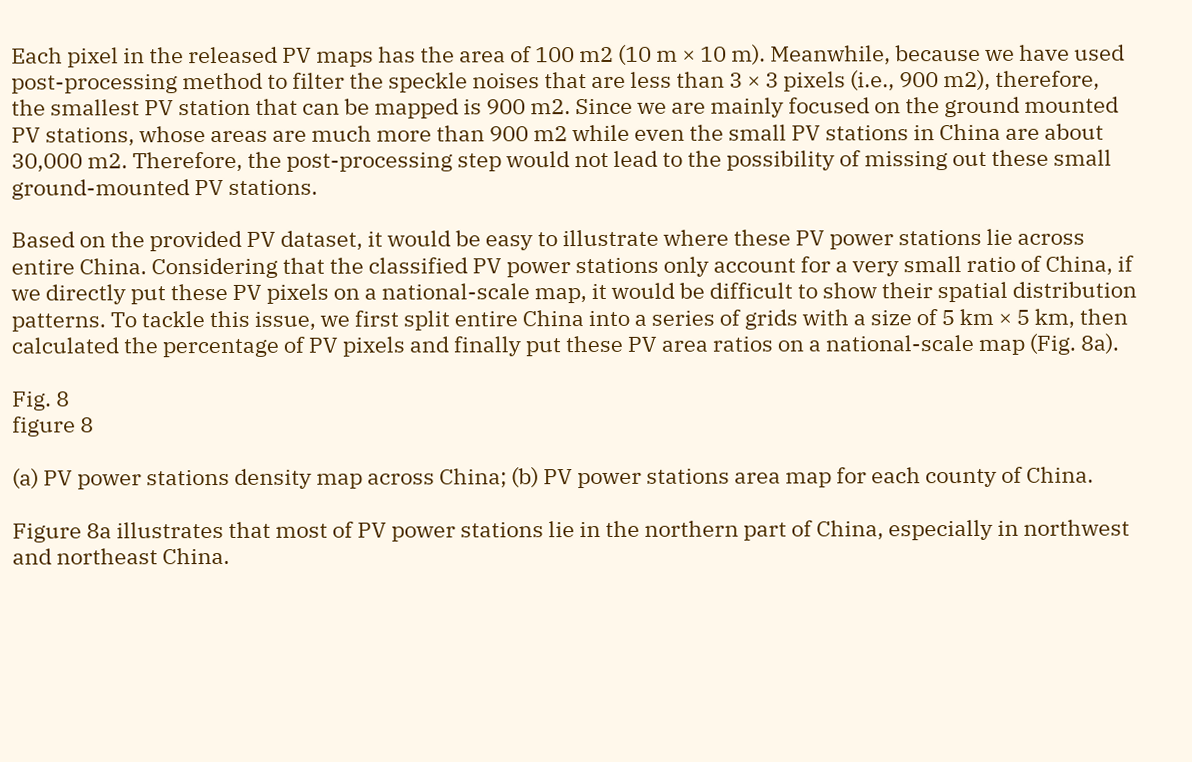Each pixel in the released PV maps has the area of 100 m2 (10 m × 10 m). Meanwhile, because we have used post-processing method to filter the speckle noises that are less than 3 × 3 pixels (i.e., 900 m2), therefore, the smallest PV station that can be mapped is 900 m2. Since we are mainly focused on the ground mounted PV stations, whose areas are much more than 900 m2 while even the small PV stations in China are about 30,000 m2. Therefore, the post-processing step would not lead to the possibility of missing out these small ground-mounted PV stations.

Based on the provided PV dataset, it would be easy to illustrate where these PV power stations lie across entire China. Considering that the classified PV power stations only account for a very small ratio of China, if we directly put these PV pixels on a national-scale map, it would be difficult to show their spatial distribution patterns. To tackle this issue, we first split entire China into a series of grids with a size of 5 km × 5 km, then calculated the percentage of PV pixels and finally put these PV area ratios on a national-scale map (Fig. 8a).

Fig. 8
figure 8

(a) PV power stations density map across China; (b) PV power stations area map for each county of China.

Figure 8a illustrates that most of PV power stations lie in the northern part of China, especially in northwest and northeast China.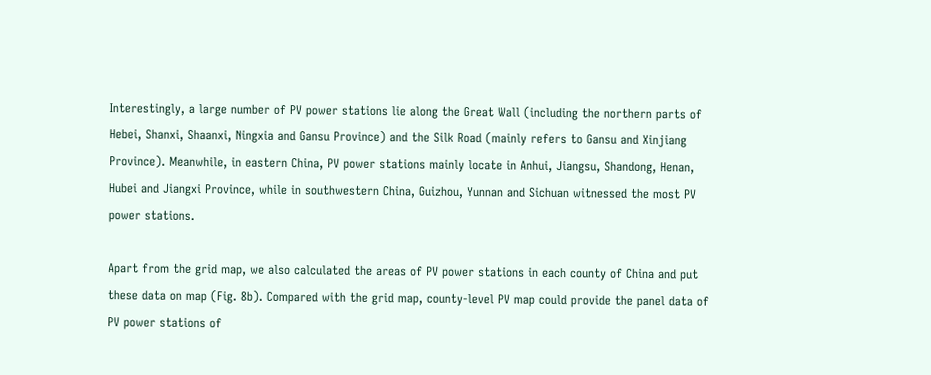Interestingly, a large number of PV power stations lie along the Great Wall (including the northern parts of Hebei, Shanxi, Shaanxi, Ningxia and Gansu Province) and the Silk Road (mainly refers to Gansu and Xinjiang Province). Meanwhile, in eastern China, PV power stations mainly locate in Anhui, Jiangsu, Shandong, Henan, Hubei and Jiangxi Province, while in southwestern China, Guizhou, Yunnan and Sichuan witnessed the most PV power stations.

Apart from the grid map, we also calculated the areas of PV power stations in each county of China and put these data on map (Fig. 8b). Compared with the grid map, county-level PV map could provide the panel data of PV power stations of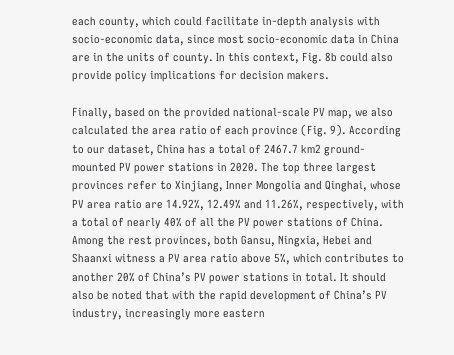each county, which could facilitate in-depth analysis with socio-economic data, since most socio-economic data in China are in the units of county. In this context, Fig. 8b could also provide policy implications for decision makers.

Finally, based on the provided national-scale PV map, we also calculated the area ratio of each province (Fig. 9). According to our dataset, China has a total of 2467.7 km2 ground-mounted PV power stations in 2020. The top three largest provinces refer to Xinjiang, Inner Mongolia and Qinghai, whose PV area ratio are 14.92%, 12.49% and 11.26%, respectively, with a total of nearly 40% of all the PV power stations of China. Among the rest provinces, both Gansu, Ningxia, Hebei and Shaanxi witness a PV area ratio above 5%, which contributes to another 20% of China’s PV power stations in total. It should also be noted that with the rapid development of China’s PV industry, increasingly more eastern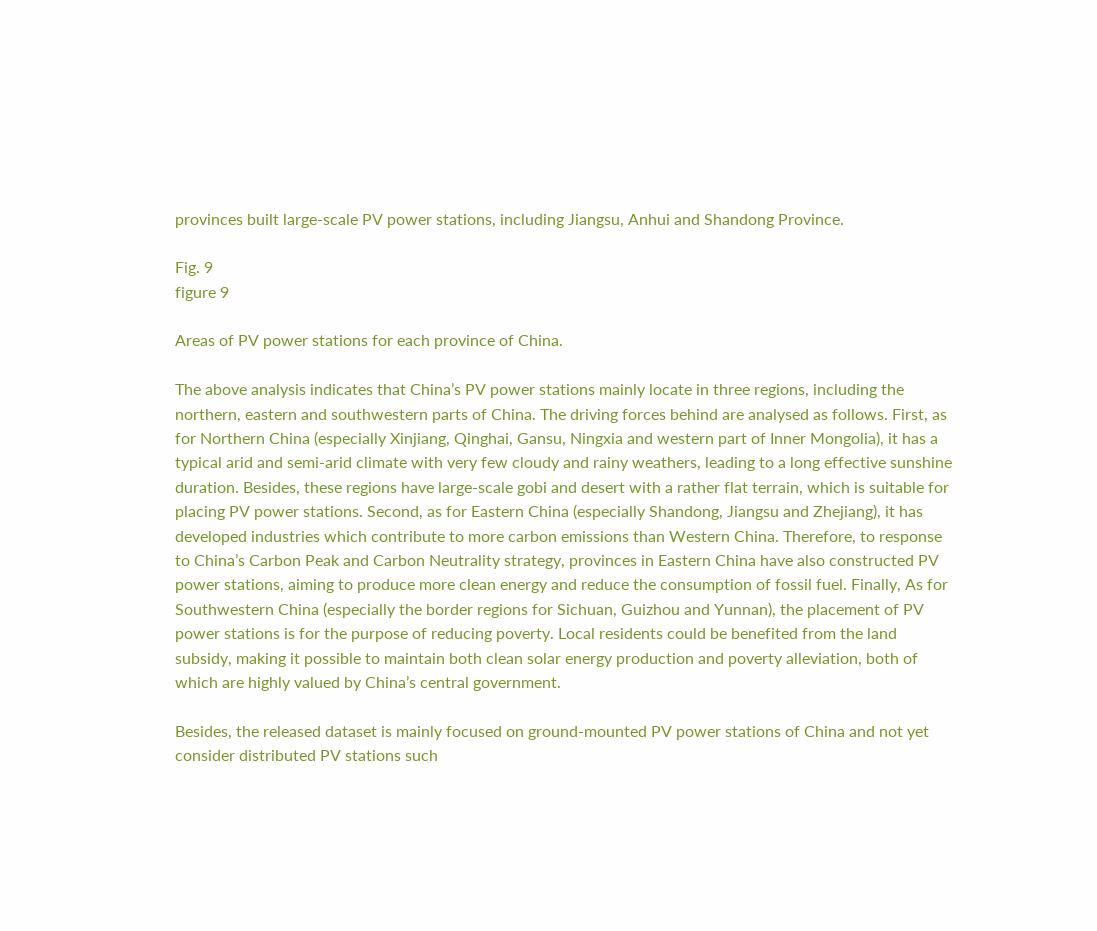provinces built large-scale PV power stations, including Jiangsu, Anhui and Shandong Province.

Fig. 9
figure 9

Areas of PV power stations for each province of China.

The above analysis indicates that China’s PV power stations mainly locate in three regions, including the northern, eastern and southwestern parts of China. The driving forces behind are analysed as follows. First, as for Northern China (especially Xinjiang, Qinghai, Gansu, Ningxia and western part of Inner Mongolia), it has a typical arid and semi-arid climate with very few cloudy and rainy weathers, leading to a long effective sunshine duration. Besides, these regions have large-scale gobi and desert with a rather flat terrain, which is suitable for placing PV power stations. Second, as for Eastern China (especially Shandong, Jiangsu and Zhejiang), it has developed industries which contribute to more carbon emissions than Western China. Therefore, to response to China’s Carbon Peak and Carbon Neutrality strategy, provinces in Eastern China have also constructed PV power stations, aiming to produce more clean energy and reduce the consumption of fossil fuel. Finally, As for Southwestern China (especially the border regions for Sichuan, Guizhou and Yunnan), the placement of PV power stations is for the purpose of reducing poverty. Local residents could be benefited from the land subsidy, making it possible to maintain both clean solar energy production and poverty alleviation, both of which are highly valued by China’s central government.

Besides, the released dataset is mainly focused on ground-mounted PV power stations of China and not yet consider distributed PV stations such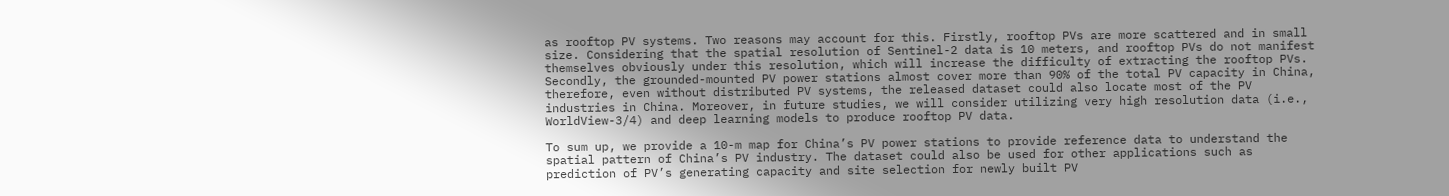as rooftop PV systems. Two reasons may account for this. Firstly, rooftop PVs are more scattered and in small size. Considering that the spatial resolution of Sentinel-2 data is 10 meters, and rooftop PVs do not manifest themselves obviously under this resolution, which will increase the difficulty of extracting the rooftop PVs. Secondly, the grounded-mounted PV power stations almost cover more than 90% of the total PV capacity in China, therefore, even without distributed PV systems, the released dataset could also locate most of the PV industries in China. Moreover, in future studies, we will consider utilizing very high resolution data (i.e., WorldView-3/4) and deep learning models to produce rooftop PV data.

To sum up, we provide a 10-m map for China’s PV power stations to provide reference data to understand the spatial pattern of China’s PV industry. The dataset could also be used for other applications such as prediction of PV’s generating capacity and site selection for newly built PV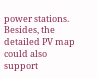power stations. Besides, the detailed PV map could also support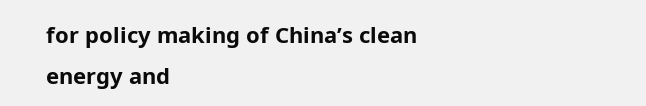for policy making of China’s clean energy and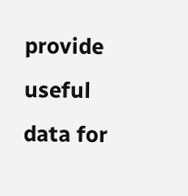provide useful data for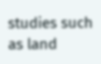studies such as land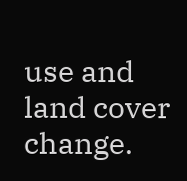use and land cover change.